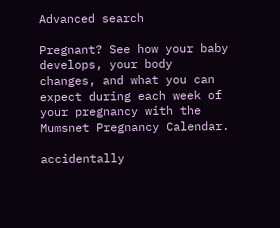Advanced search

Pregnant? See how your baby develops, your body changes, and what you can expect during each week of your pregnancy with the Mumsnet Pregnancy Calendar.

accidentally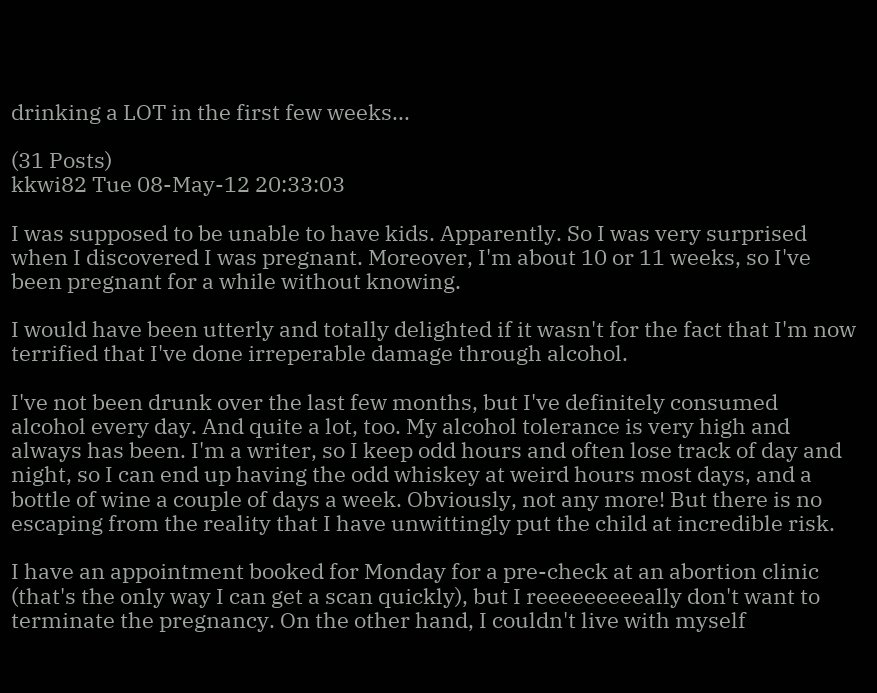drinking a LOT in the first few weeks...

(31 Posts)
kkwi82 Tue 08-May-12 20:33:03

I was supposed to be unable to have kids. Apparently. So I was very surprised when I discovered I was pregnant. Moreover, I'm about 10 or 11 weeks, so I've been pregnant for a while without knowing.

I would have been utterly and totally delighted if it wasn't for the fact that I'm now terrified that I've done irreperable damage through alcohol.

I've not been drunk over the last few months, but I've definitely consumed alcohol every day. And quite a lot, too. My alcohol tolerance is very high and always has been. I'm a writer, so I keep odd hours and often lose track of day and night, so I can end up having the odd whiskey at weird hours most days, and a bottle of wine a couple of days a week. Obviously, not any more! But there is no escaping from the reality that I have unwittingly put the child at incredible risk.

I have an appointment booked for Monday for a pre-check at an abortion clinic (that's the only way I can get a scan quickly), but I reeeeeeeeeally don't want to terminate the pregnancy. On the other hand, I couldn't live with myself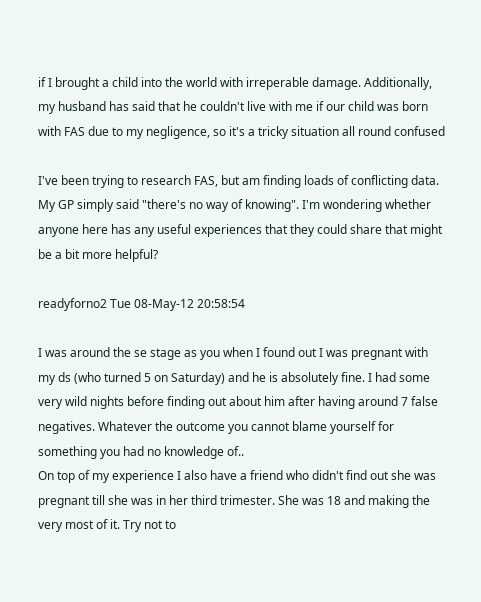if I brought a child into the world with irreperable damage. Additionally, my husband has said that he couldn't live with me if our child was born with FAS due to my negligence, so it's a tricky situation all round confused

I've been trying to research FAS, but am finding loads of conflicting data. My GP simply said "there's no way of knowing". I'm wondering whether anyone here has any useful experiences that they could share that might be a bit more helpful?

readyforno2 Tue 08-May-12 20:58:54

I was around the se stage as you when I found out I was pregnant with my ds (who turned 5 on Saturday) and he is absolutely fine. I had some very wild nights before finding out about him after having around 7 false negatives. Whatever the outcome you cannot blame yourself for something you had no knowledge of..
On top of my experience I also have a friend who didn't find out she was pregnant till she was in her third trimester. She was 18 and making the very most of it. Try not to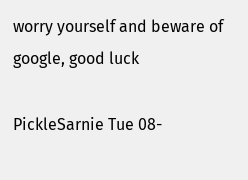worry yourself and beware of google, good luck

PickleSarnie Tue 08-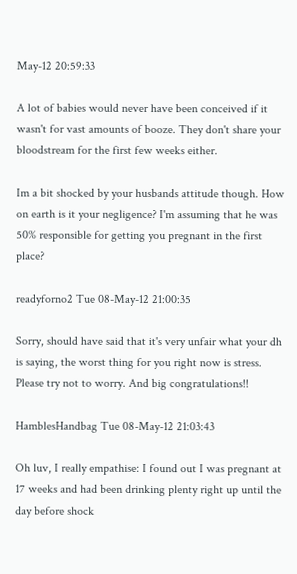May-12 20:59:33

A lot of babies would never have been conceived if it wasn't for vast amounts of booze. They don't share your bloodstream for the first few weeks either.

Im a bit shocked by your husbands attitude though. How on earth is it your negligence? I'm assuming that he was 50% responsible for getting you pregnant in the first place?

readyforno2 Tue 08-May-12 21:00:35

Sorry, should have said that it's very unfair what your dh is saying, the worst thing for you right now is stress. Please try not to worry. And big congratulations!!

HamblesHandbag Tue 08-May-12 21:03:43

Oh luv, I really empathise: I found out I was pregnant at 17 weeks and had been drinking plenty right up until the day before shock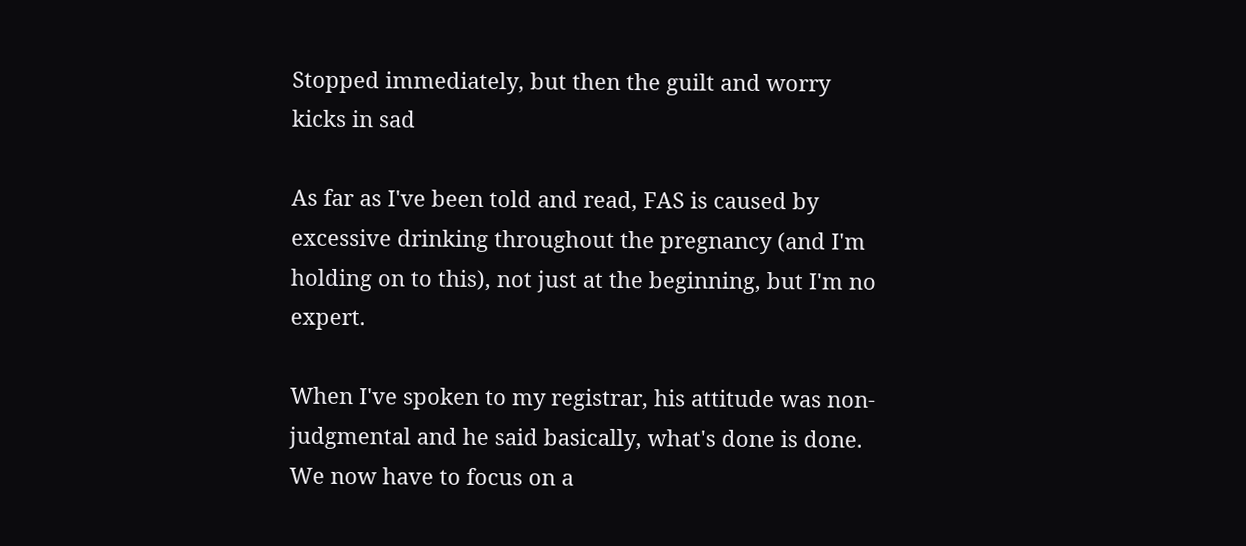Stopped immediately, but then the guilt and worry kicks in sad

As far as I've been told and read, FAS is caused by excessive drinking throughout the pregnancy (and I'm holding on to this), not just at the beginning, but I'm no expert.

When I've spoken to my registrar, his attitude was non-judgmental and he said basically, what's done is done. We now have to focus on a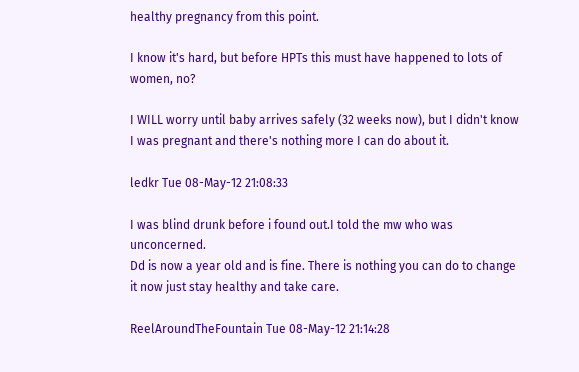healthy pregnancy from this point.

I know it's hard, but before HPTs this must have happened to lots of women, no?

I WILL worry until baby arrives safely (32 weeks now), but I didn't know I was pregnant and there's nothing more I can do about it.

ledkr Tue 08-May-12 21:08:33

I was blind drunk before i found out.I told the mw who was unconcerned.
Dd is now a year old and is fine. There is nothing you can do to change it now just stay healthy and take care.

ReelAroundTheFountain Tue 08-May-12 21:14:28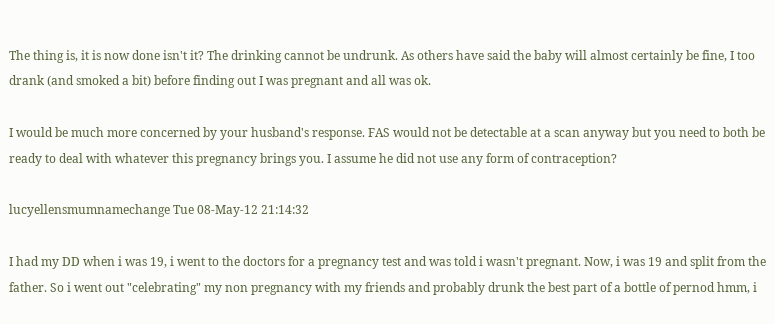The thing is, it is now done isn't it? The drinking cannot be undrunk. As others have said the baby will almost certainly be fine, I too drank (and smoked a bit) before finding out I was pregnant and all was ok.

I would be much more concerned by your husband's response. FAS would not be detectable at a scan anyway but you need to both be ready to deal with whatever this pregnancy brings you. I assume he did not use any form of contraception?

lucyellensmumnamechange Tue 08-May-12 21:14:32

I had my DD when i was 19, i went to the doctors for a pregnancy test and was told i wasn't pregnant. Now, i was 19 and split from the father. So i went out "celebrating" my non pregnancy with my friends and probably drunk the best part of a bottle of pernod hmm, i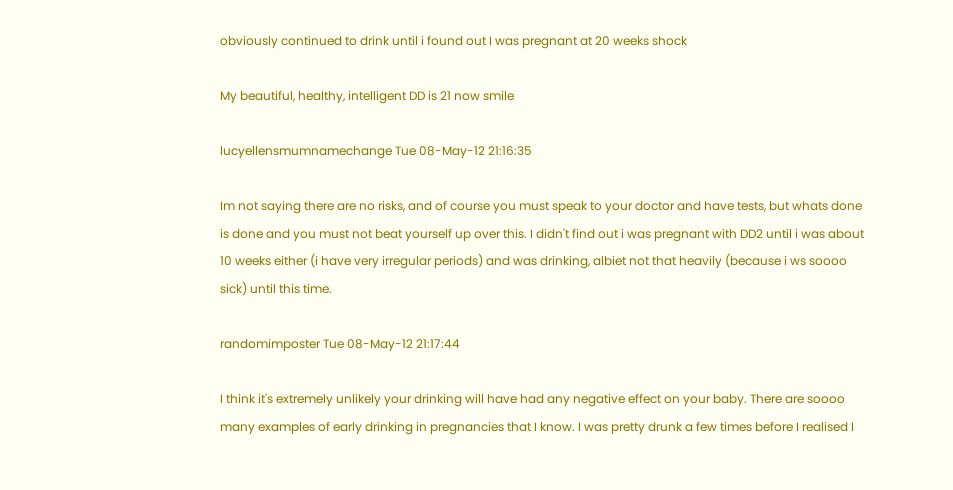obviously continued to drink until i found out I was pregnant at 20 weeks shock

My beautiful, healthy, intelligent DD is 21 now smile

lucyellensmumnamechange Tue 08-May-12 21:16:35

Im not saying there are no risks, and of course you must speak to your doctor and have tests, but whats done is done and you must not beat yourself up over this. I didn't find out i was pregnant with DD2 until i was about 10 weeks either (i have very irregular periods) and was drinking, albiet not that heavily (because i ws soooo sick) until this time.

randomimposter Tue 08-May-12 21:17:44

I think it's extremely unlikely your drinking will have had any negative effect on your baby. There are soooo many examples of early drinking in pregnancies that I know. I was pretty drunk a few times before I realised I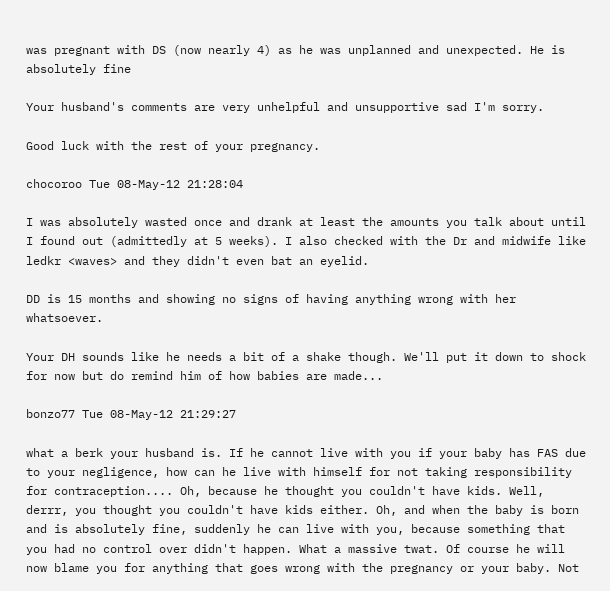was pregnant with DS (now nearly 4) as he was unplanned and unexpected. He is absolutely fine

Your husband's comments are very unhelpful and unsupportive sad I'm sorry.

Good luck with the rest of your pregnancy.

chocoroo Tue 08-May-12 21:28:04

I was absolutely wasted once and drank at least the amounts you talk about until I found out (admittedly at 5 weeks). I also checked with the Dr and midwife like ledkr <waves> and they didn't even bat an eyelid.

DD is 15 months and showing no signs of having anything wrong with her whatsoever.

Your DH sounds like he needs a bit of a shake though. We'll put it down to shock for now but do remind him of how babies are made...

bonzo77 Tue 08-May-12 21:29:27

what a berk your husband is. If he cannot live with you if your baby has FAS due to your negligence, how can he live with himself for not taking responsibility for contraception.... Oh, because he thought you couldn't have kids. Well, derrr, you thought you couldn't have kids either. Oh, and when the baby is born and is absolutely fine, suddenly he can live with you, because something that you had no control over didn't happen. What a massive twat. Of course he will now blame you for anything that goes wrong with the pregnancy or your baby. Not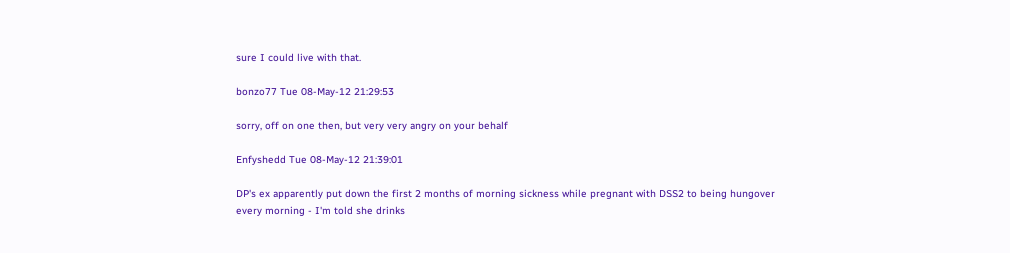sure I could live with that.

bonzo77 Tue 08-May-12 21:29:53

sorry, off on one then, but very very angry on your behalf

Enfyshedd Tue 08-May-12 21:39:01

DP's ex apparently put down the first 2 months of morning sickness while pregnant with DSS2 to being hungover every morning - I'm told she drinks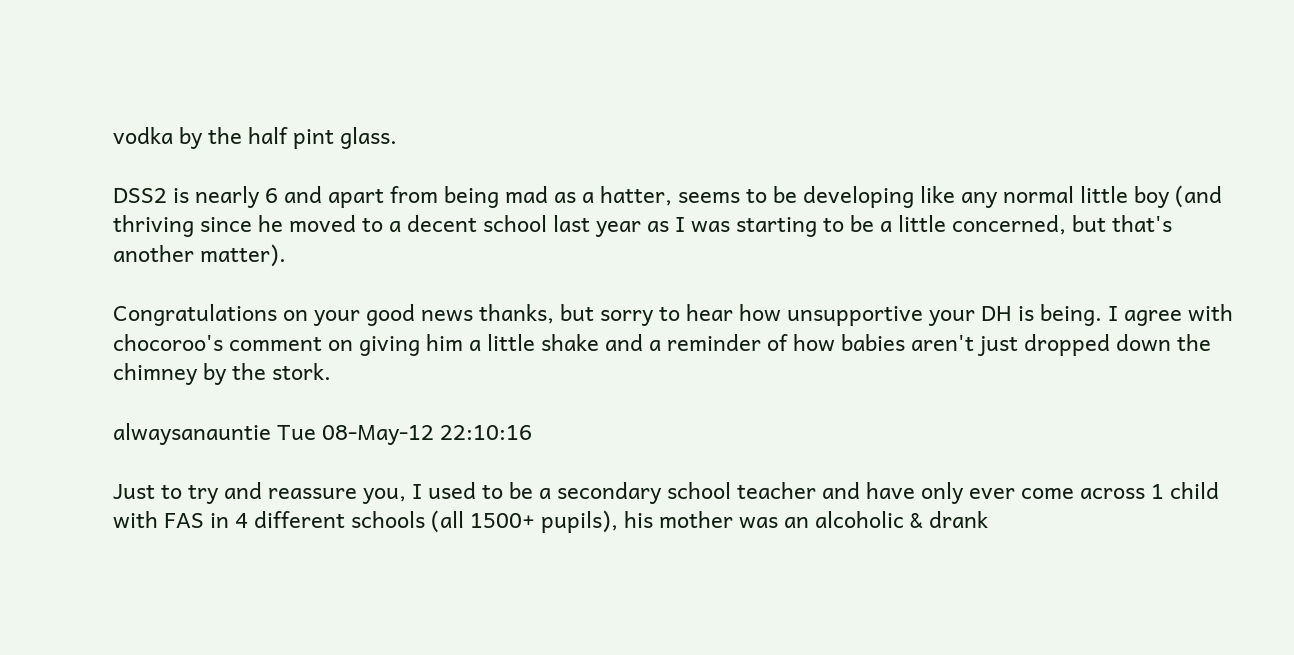vodka by the half pint glass.

DSS2 is nearly 6 and apart from being mad as a hatter, seems to be developing like any normal little boy (and thriving since he moved to a decent school last year as I was starting to be a little concerned, but that's another matter).

Congratulations on your good news thanks, but sorry to hear how unsupportive your DH is being. I agree with chocoroo's comment on giving him a little shake and a reminder of how babies aren't just dropped down the chimney by the stork.

alwaysanauntie Tue 08-May-12 22:10:16

Just to try and reassure you, I used to be a secondary school teacher and have only ever come across 1 child with FAS in 4 different schools (all 1500+ pupils), his mother was an alcoholic & drank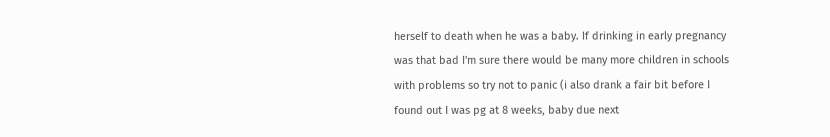herself to death when he was a baby. If drinking in early pregnancy was that bad I'm sure there would be many more children in schools with problems so try not to panic (i also drank a fair bit before I found out I was pg at 8 weeks, baby due next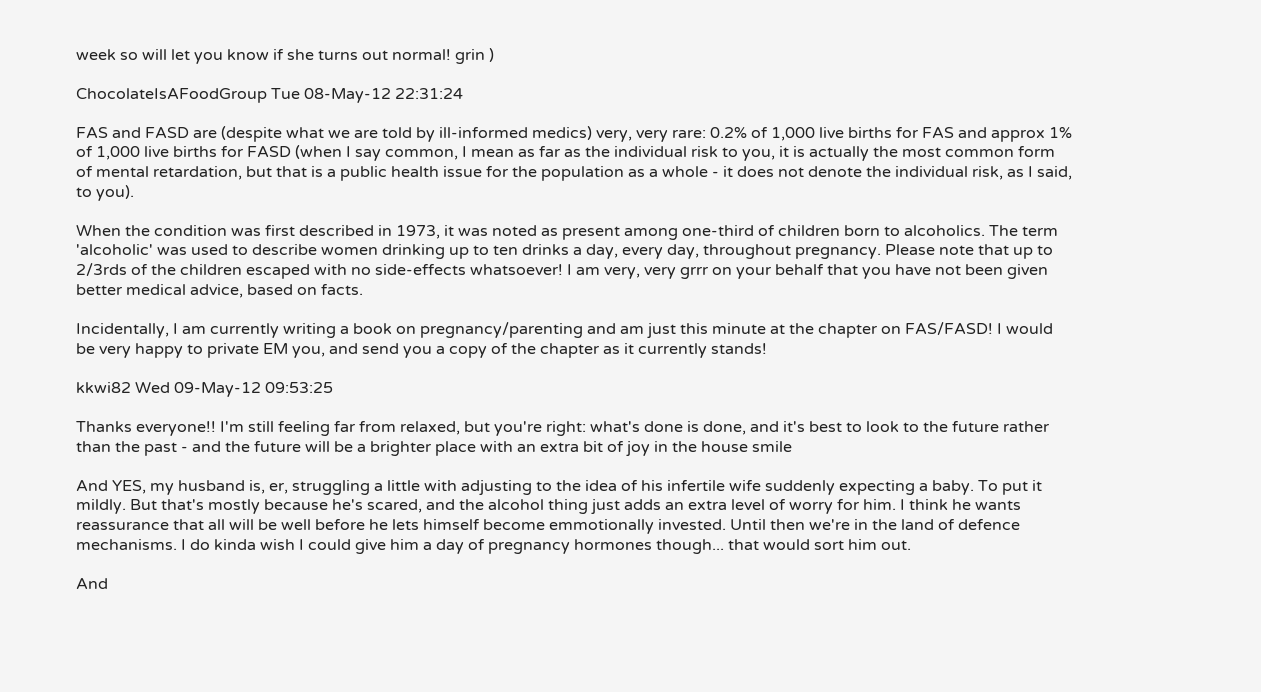week so will let you know if she turns out normal! grin )

ChocolateIsAFoodGroup Tue 08-May-12 22:31:24

FAS and FASD are (despite what we are told by ill-informed medics) very, very rare: 0.2% of 1,000 live births for FAS and approx 1% of 1,000 live births for FASD (when I say common, I mean as far as the individual risk to you, it is actually the most common form of mental retardation, but that is a public health issue for the population as a whole - it does not denote the individual risk, as I said, to you).

When the condition was first described in 1973, it was noted as present among one-third of children born to alcoholics. The term 'alcoholic' was used to describe women drinking up to ten drinks a day, every day, throughout pregnancy. Please note that up to 2/3rds of the children escaped with no side-effects whatsoever! I am very, very grrr on your behalf that you have not been given better medical advice, based on facts.

Incidentally, I am currently writing a book on pregnancy/parenting and am just this minute at the chapter on FAS/FASD! I would be very happy to private EM you, and send you a copy of the chapter as it currently stands!

kkwi82 Wed 09-May-12 09:53:25

Thanks everyone!! I'm still feeling far from relaxed, but you're right: what's done is done, and it's best to look to the future rather than the past - and the future will be a brighter place with an extra bit of joy in the house smile

And YES, my husband is, er, struggling a little with adjusting to the idea of his infertile wife suddenly expecting a baby. To put it mildly. But that's mostly because he's scared, and the alcohol thing just adds an extra level of worry for him. I think he wants reassurance that all will be well before he lets himself become emmotionally invested. Until then we're in the land of defence mechanisms. I do kinda wish I could give him a day of pregnancy hormones though... that would sort him out.

And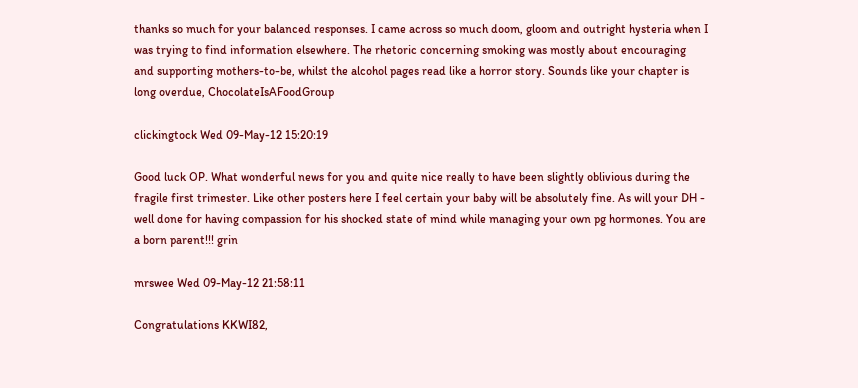thanks so much for your balanced responses. I came across so much doom, gloom and outright hysteria when I was trying to find information elsewhere. The rhetoric concerning smoking was mostly about encouraging and supporting mothers-to-be, whilst the alcohol pages read like a horror story. Sounds like your chapter is long overdue, ChocolateIsAFoodGroup

clickingtock Wed 09-May-12 15:20:19

Good luck OP. What wonderful news for you and quite nice really to have been slightly oblivious during the fragile first trimester. Like other posters here I feel certain your baby will be absolutely fine. As will your DH - well done for having compassion for his shocked state of mind while managing your own pg hormones. You are a born parent!!! grin

mrswee Wed 09-May-12 21:58:11

Congratulations KKWI82,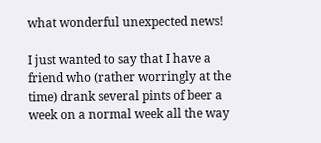what wonderful unexpected news!

I just wanted to say that I have a friend who (rather worringly at the time) drank several pints of beer a week on a normal week all the way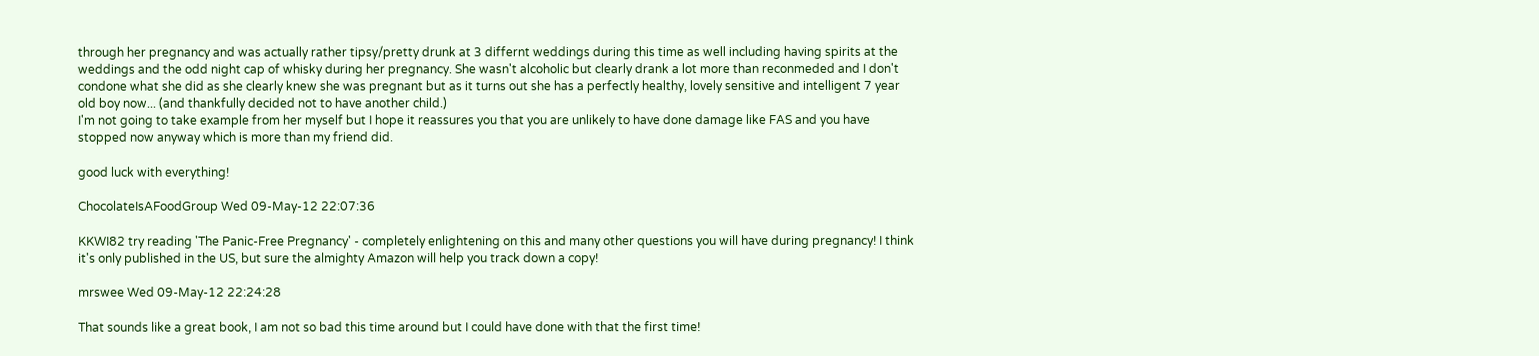through her pregnancy and was actually rather tipsy/pretty drunk at 3 differnt weddings during this time as well including having spirits at the weddings and the odd night cap of whisky during her pregnancy. She wasn't alcoholic but clearly drank a lot more than reconmeded and I don't condone what she did as she clearly knew she was pregnant but as it turns out she has a perfectly healthy, lovely sensitive and intelligent 7 year old boy now... (and thankfully decided not to have another child.)
I'm not going to take example from her myself but I hope it reassures you that you are unlikely to have done damage like FAS and you have stopped now anyway which is more than my friend did.

good luck with everything!

ChocolateIsAFoodGroup Wed 09-May-12 22:07:36

KKWI82 try reading 'The Panic-Free Pregnancy' - completely enlightening on this and many other questions you will have during pregnancy! I think it's only published in the US, but sure the almighty Amazon will help you track down a copy!

mrswee Wed 09-May-12 22:24:28

That sounds like a great book, I am not so bad this time around but I could have done with that the first time!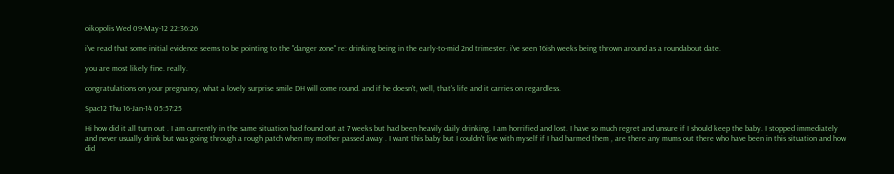oikopolis Wed 09-May-12 22:36:26

i've read that some initial evidence seems to be pointing to the "danger zone" re: drinking being in the early-to-mid 2nd trimester. i've seen 16ish weeks being thrown around as a roundabout date.

you are most likely fine. really.

congratulations on your pregnancy, what a lovely surprise smile DH will come round. and if he doesn't, well, that's life and it carries on regardless.

Spac12 Thu 16-Jan-14 05:57:25

Hi how did it all turn out . I am currently in the same situation had found out at 7 weeks but had been heavily daily drinking. I am horrified and lost. I have so much regret and unsure if I should keep the baby. I stopped immediately and never usually drink but was going through a rough patch when my mother passed away . I want this baby but I couldn't live with myself if I had harmed them , are there any mums out there who have been in this situation and how did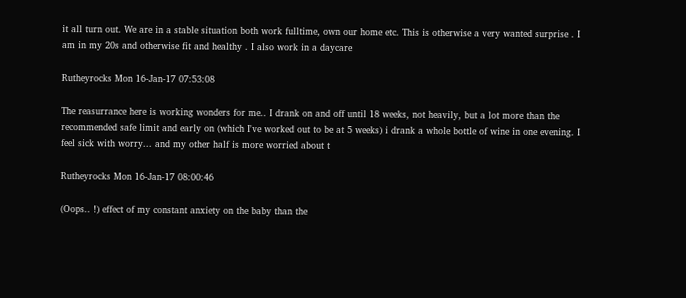it all turn out. We are in a stable situation both work fulltime, own our home etc. This is otherwise a very wanted surprise . I am in my 20s and otherwise fit and healthy . I also work in a daycare

Rutheyrocks Mon 16-Jan-17 07:53:08

The reasurrance here is working wonders for me.. I drank on and off until 18 weeks, not heavily, but a lot more than the recommended safe limit and early on (which I've worked out to be at 5 weeks) i drank a whole bottle of wine in one evening. I feel sick with worry... and my other half is more worried about t

Rutheyrocks Mon 16-Jan-17 08:00:46

(Oops.. !) effect of my constant anxiety on the baby than the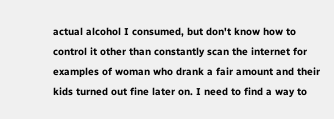actual alcohol I consumed, but don't know how to control it other than constantly scan the internet for examples of woman who drank a fair amount and their kids turned out fine later on. I need to find a way to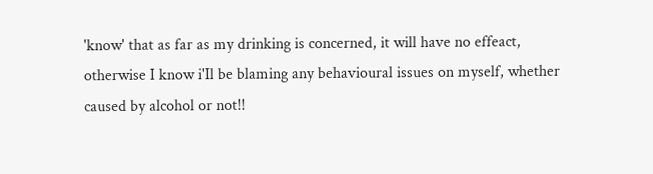'know' that as far as my drinking is concerned, it will have no effeact, otherwise I know i'Il be blaming any behavioural issues on myself, whether caused by alcohol or not!!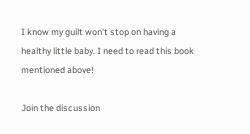I know my guilt won't stop on having a healthy little baby. I need to read this book mentioned above!

Join the discussion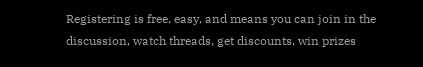Registering is free, easy, and means you can join in the discussion, watch threads, get discounts, win prizes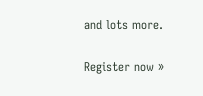and lots more.

Register now »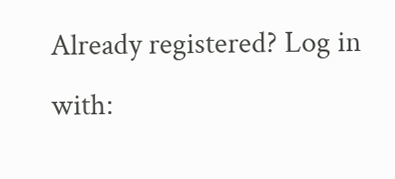Already registered? Log in with: